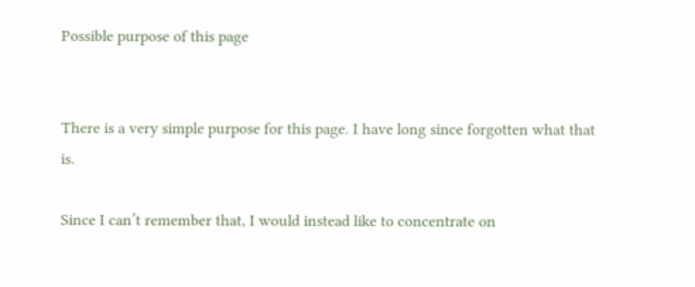Possible purpose of this page


There is a very simple purpose for this page. I have long since forgotten what that is.

Since I can’t remember that, I would instead like to concentrate on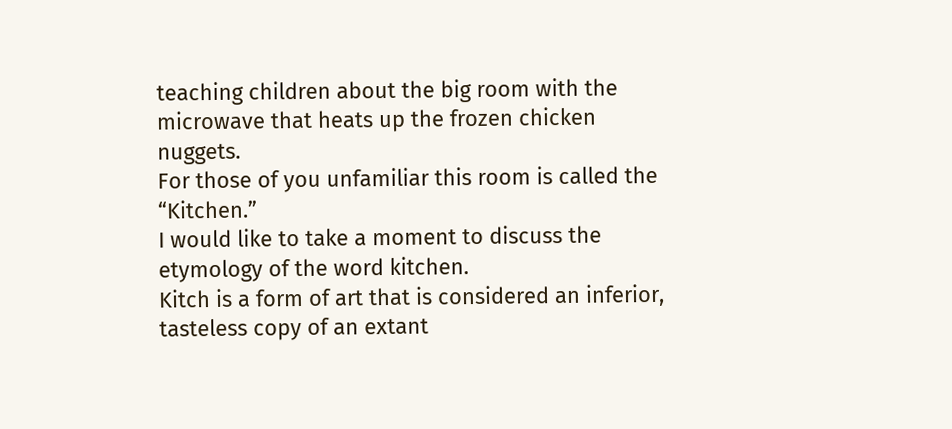teaching children about the big room with the microwave that heats up the frozen chicken nuggets.
For those of you unfamiliar this room is called the “Kitchen.”
I would like to take a moment to discuss the etymology of the word kitchen.
Kitch is a form of art that is considered an inferior, tasteless copy of an extant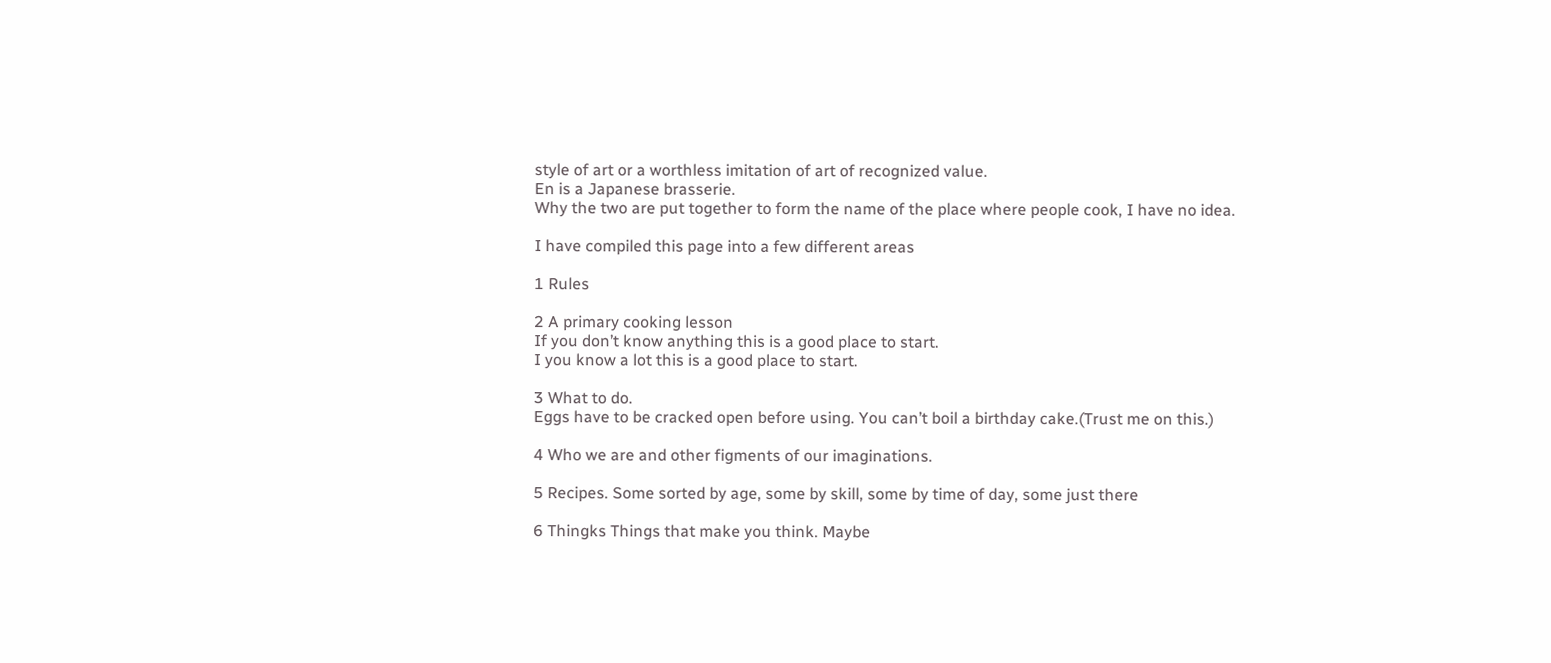style of art or a worthless imitation of art of recognized value.
En is a Japanese brasserie.
Why the two are put together to form the name of the place where people cook, I have no idea.

I have compiled this page into a few different areas

1 Rules

2 A primary cooking lesson
If you don’t know anything this is a good place to start.
I you know a lot this is a good place to start.

3 What to do.
Eggs have to be cracked open before using. You can’t boil a birthday cake.(Trust me on this.)

4 Who we are and other figments of our imaginations.

5 Recipes. Some sorted by age, some by skill, some by time of day, some just there

6 Thingks Things that make you think. Maybe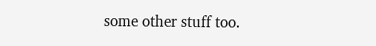some other stuff too.